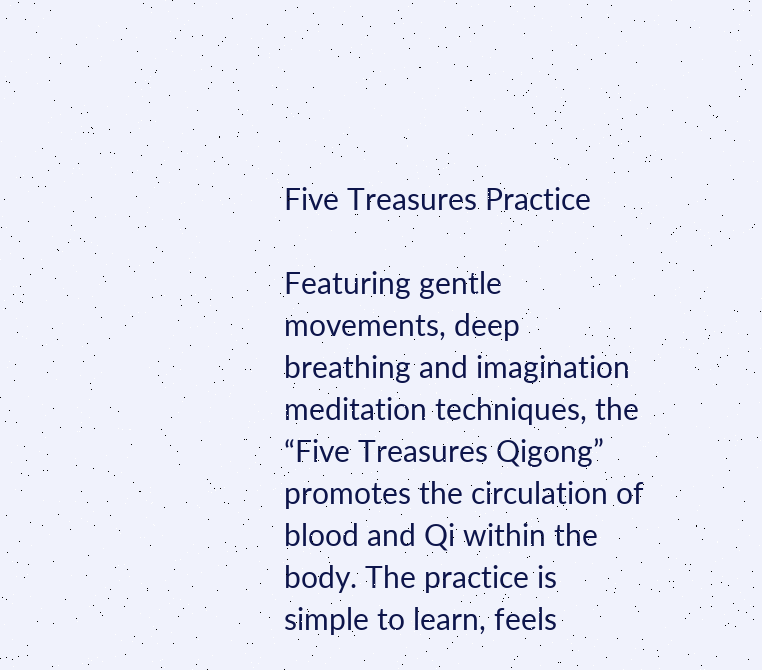Five Treasures Practice

Featuring gentle movements, deep breathing and imagination meditation techniques, the “Five Treasures Qigong” promotes the circulation of blood and Qi within the body. The practice is simple to learn, feels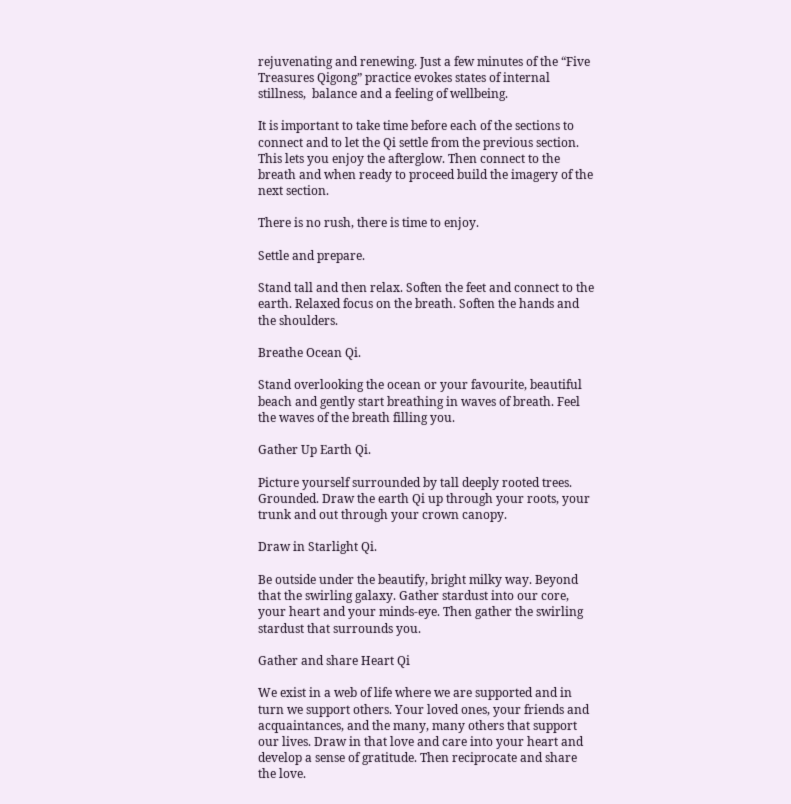rejuvenating and renewing. Just a few minutes of the “Five Treasures Qigong” practice evokes states of internal stillness,  balance and a feeling of wellbeing.

It is important to take time before each of the sections to connect and to let the Qi settle from the previous section. This lets you enjoy the afterglow. Then connect to the breath and when ready to proceed build the imagery of the next section.

There is no rush, there is time to enjoy.

Settle and prepare.

Stand tall and then relax. Soften the feet and connect to the earth. Relaxed focus on the breath. Soften the hands and the shoulders.

Breathe Ocean Qi.

Stand overlooking the ocean or your favourite, beautiful beach and gently start breathing in waves of breath. Feel the waves of the breath filling you.

Gather Up Earth Qi.

Picture yourself surrounded by tall deeply rooted trees. Grounded. Draw the earth Qi up through your roots, your trunk and out through your crown canopy.

Draw in Starlight Qi.

Be outside under the beautify, bright milky way. Beyond that the swirling galaxy. Gather stardust into our core, your heart and your minds-eye. Then gather the swirling stardust that surrounds you.

Gather and share Heart Qi

We exist in a web of life where we are supported and in turn we support others. Your loved ones, your friends and acquaintances, and the many, many others that support our lives. Draw in that love and care into your heart and develop a sense of gratitude. Then reciprocate and share the love.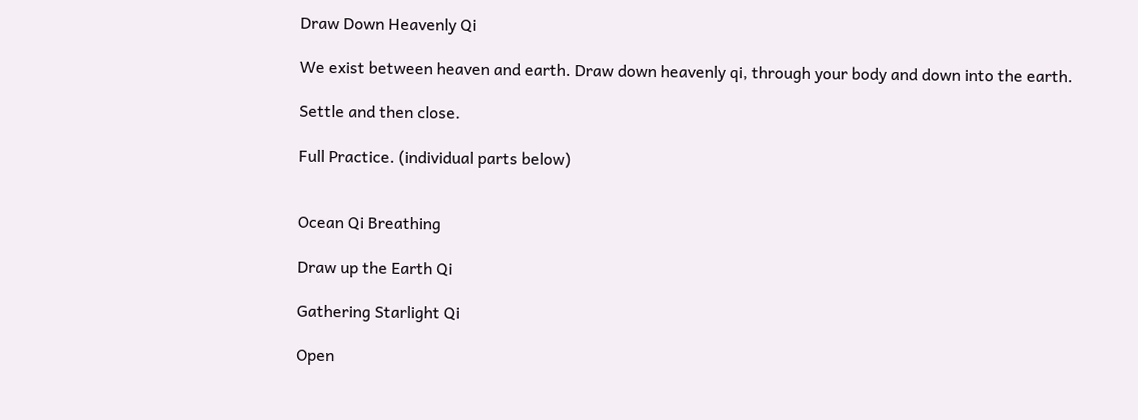Draw Down Heavenly Qi

We exist between heaven and earth. Draw down heavenly qi, through your body and down into the earth.

Settle and then close.

Full Practice. (individual parts below)


Ocean Qi Breathing

Draw up the Earth Qi

Gathering Starlight Qi

Open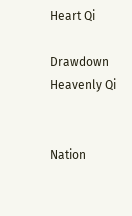Heart Qi

Drawdown Heavenly Qi


Nation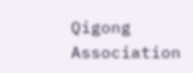Qigong Association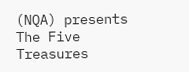(NQA) presents The Five Treasures